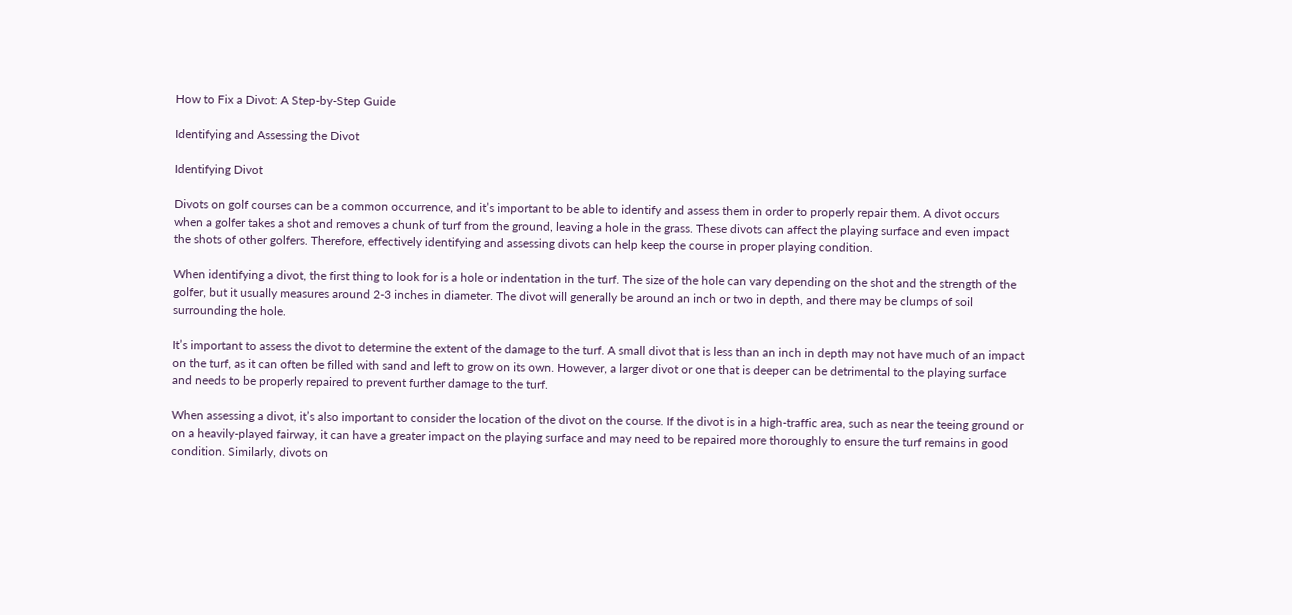How to Fix a Divot: A Step-by-Step Guide

Identifying and Assessing the Divot

Identifying Divot

Divots on golf courses can be a common occurrence, and it’s important to be able to identify and assess them in order to properly repair them. A divot occurs when a golfer takes a shot and removes a chunk of turf from the ground, leaving a hole in the grass. These divots can affect the playing surface and even impact the shots of other golfers. Therefore, effectively identifying and assessing divots can help keep the course in proper playing condition.

When identifying a divot, the first thing to look for is a hole or indentation in the turf. The size of the hole can vary depending on the shot and the strength of the golfer, but it usually measures around 2-3 inches in diameter. The divot will generally be around an inch or two in depth, and there may be clumps of soil surrounding the hole.

It’s important to assess the divot to determine the extent of the damage to the turf. A small divot that is less than an inch in depth may not have much of an impact on the turf, as it can often be filled with sand and left to grow on its own. However, a larger divot or one that is deeper can be detrimental to the playing surface and needs to be properly repaired to prevent further damage to the turf.

When assessing a divot, it’s also important to consider the location of the divot on the course. If the divot is in a high-traffic area, such as near the teeing ground or on a heavily-played fairway, it can have a greater impact on the playing surface and may need to be repaired more thoroughly to ensure the turf remains in good condition. Similarly, divots on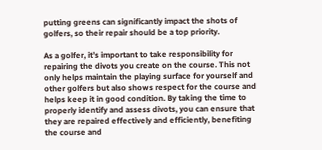putting greens can significantly impact the shots of golfers, so their repair should be a top priority.

As a golfer, it’s important to take responsibility for repairing the divots you create on the course. This not only helps maintain the playing surface for yourself and other golfers but also shows respect for the course and helps keep it in good condition. By taking the time to properly identify and assess divots, you can ensure that they are repaired effectively and efficiently, benefiting the course and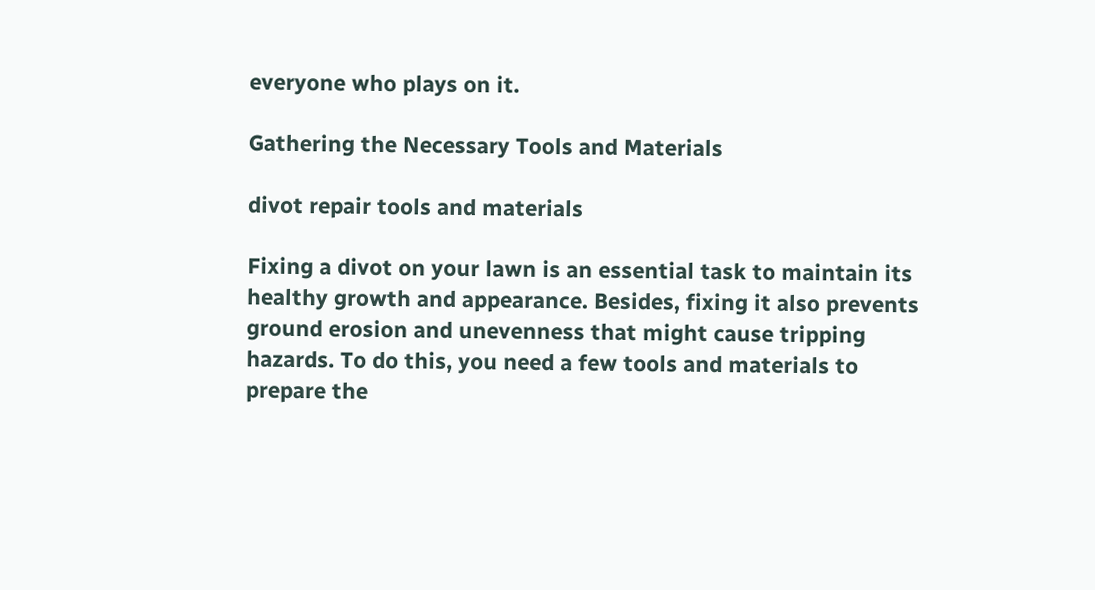everyone who plays on it.

Gathering the Necessary Tools and Materials

divot repair tools and materials

Fixing a divot on your lawn is an essential task to maintain its healthy growth and appearance. Besides, fixing it also prevents ground erosion and unevenness that might cause tripping hazards. To do this, you need a few tools and materials to prepare the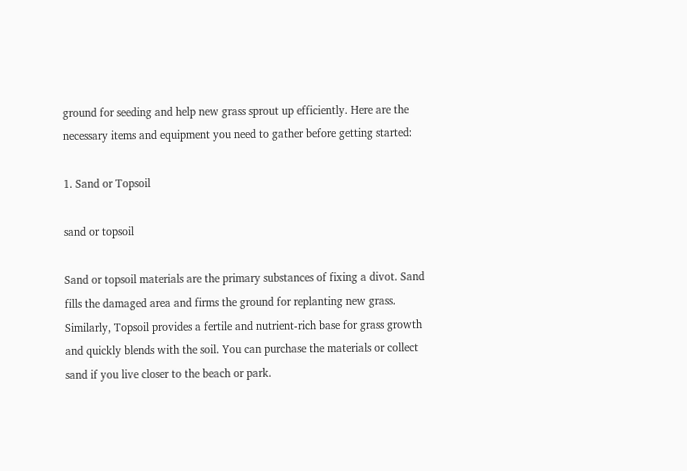ground for seeding and help new grass sprout up efficiently. Here are the necessary items and equipment you need to gather before getting started:

1. Sand or Topsoil

sand or topsoil

Sand or topsoil materials are the primary substances of fixing a divot. Sand fills the damaged area and firms the ground for replanting new grass. Similarly, Topsoil provides a fertile and nutrient-rich base for grass growth and quickly blends with the soil. You can purchase the materials or collect sand if you live closer to the beach or park.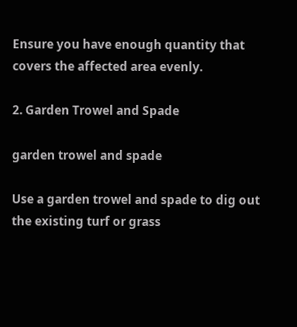Ensure you have enough quantity that covers the affected area evenly.

2. Garden Trowel and Spade

garden trowel and spade

Use a garden trowel and spade to dig out the existing turf or grass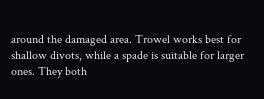around the damaged area. Trowel works best for shallow divots, while a spade is suitable for larger ones. They both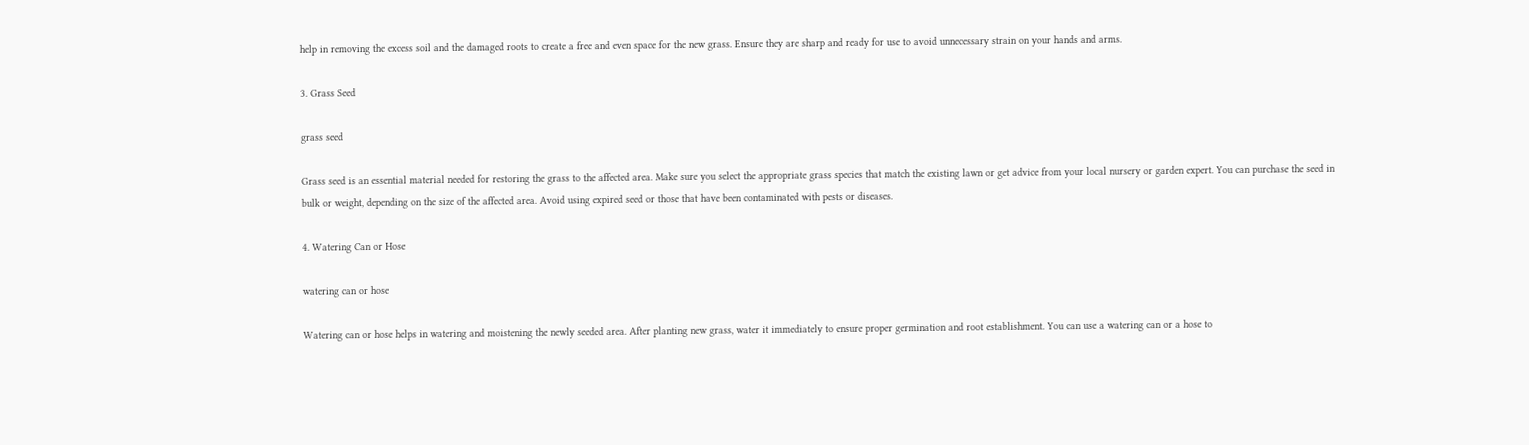help in removing the excess soil and the damaged roots to create a free and even space for the new grass. Ensure they are sharp and ready for use to avoid unnecessary strain on your hands and arms.

3. Grass Seed

grass seed

Grass seed is an essential material needed for restoring the grass to the affected area. Make sure you select the appropriate grass species that match the existing lawn or get advice from your local nursery or garden expert. You can purchase the seed in bulk or weight, depending on the size of the affected area. Avoid using expired seed or those that have been contaminated with pests or diseases.

4. Watering Can or Hose

watering can or hose

Watering can or hose helps in watering and moistening the newly seeded area. After planting new grass, water it immediately to ensure proper germination and root establishment. You can use a watering can or a hose to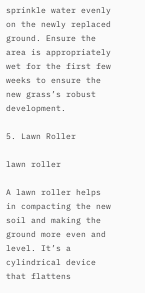sprinkle water evenly on the newly replaced ground. Ensure the area is appropriately wet for the first few weeks to ensure the new grass’s robust development.

5. Lawn Roller

lawn roller

A lawn roller helps in compacting the new soil and making the ground more even and level. It’s a cylindrical device that flattens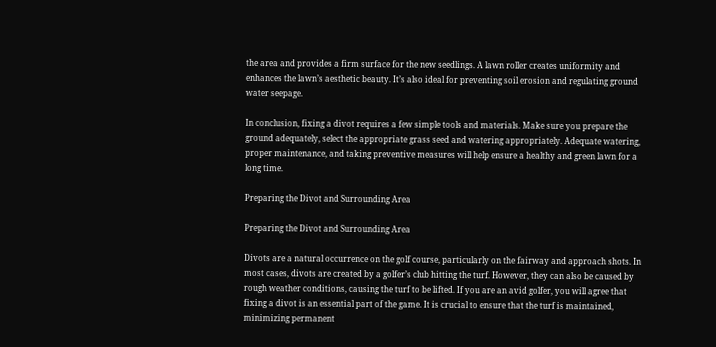the area and provides a firm surface for the new seedlings. A lawn roller creates uniformity and enhances the lawn’s aesthetic beauty. It’s also ideal for preventing soil erosion and regulating ground water seepage.

In conclusion, fixing a divot requires a few simple tools and materials. Make sure you prepare the ground adequately, select the appropriate grass seed and watering appropriately. Adequate watering, proper maintenance, and taking preventive measures will help ensure a healthy and green lawn for a long time.

Preparing the Divot and Surrounding Area

Preparing the Divot and Surrounding Area

Divots are a natural occurrence on the golf course, particularly on the fairway and approach shots. In most cases, divots are created by a golfer’s club hitting the turf. However, they can also be caused by rough weather conditions, causing the turf to be lifted. If you are an avid golfer, you will agree that fixing a divot is an essential part of the game. It is crucial to ensure that the turf is maintained, minimizing permanent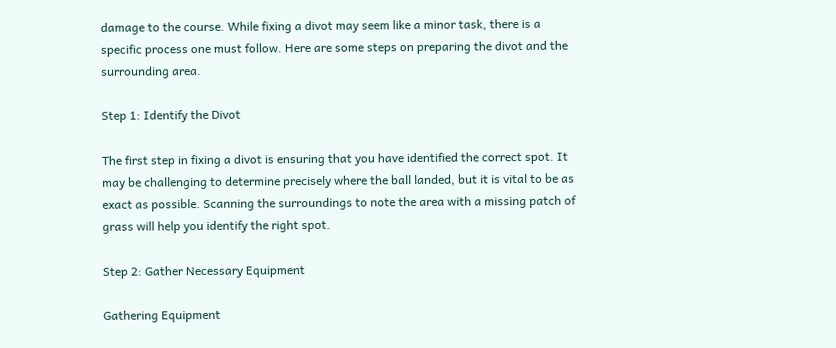damage to the course. While fixing a divot may seem like a minor task, there is a specific process one must follow. Here are some steps on preparing the divot and the surrounding area.

Step 1: Identify the Divot

The first step in fixing a divot is ensuring that you have identified the correct spot. It may be challenging to determine precisely where the ball landed, but it is vital to be as exact as possible. Scanning the surroundings to note the area with a missing patch of grass will help you identify the right spot.

Step 2: Gather Necessary Equipment

Gathering Equipment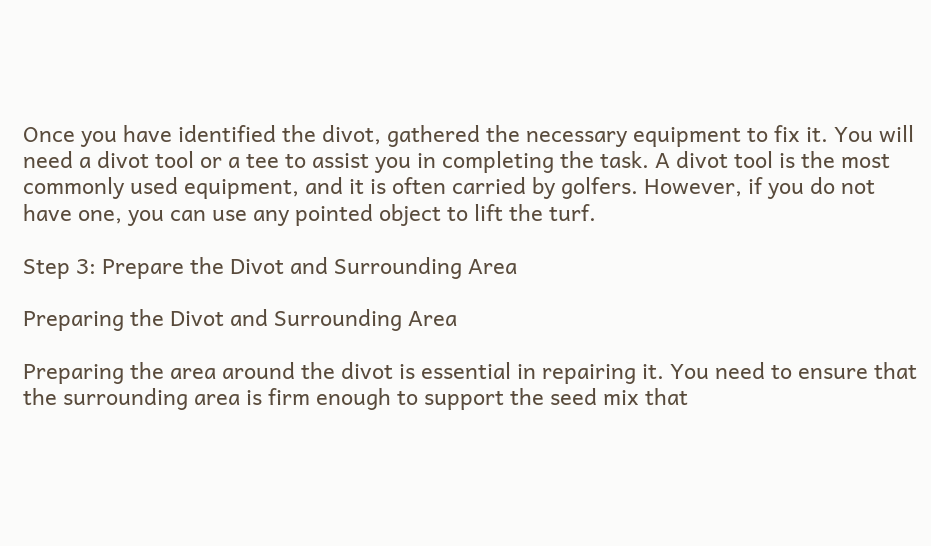Once you have identified the divot, gathered the necessary equipment to fix it. You will need a divot tool or a tee to assist you in completing the task. A divot tool is the most commonly used equipment, and it is often carried by golfers. However, if you do not have one, you can use any pointed object to lift the turf.

Step 3: Prepare the Divot and Surrounding Area

Preparing the Divot and Surrounding Area

Preparing the area around the divot is essential in repairing it. You need to ensure that the surrounding area is firm enough to support the seed mix that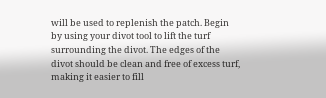will be used to replenish the patch. Begin by using your divot tool to lift the turf surrounding the divot. The edges of the divot should be clean and free of excess turf, making it easier to fill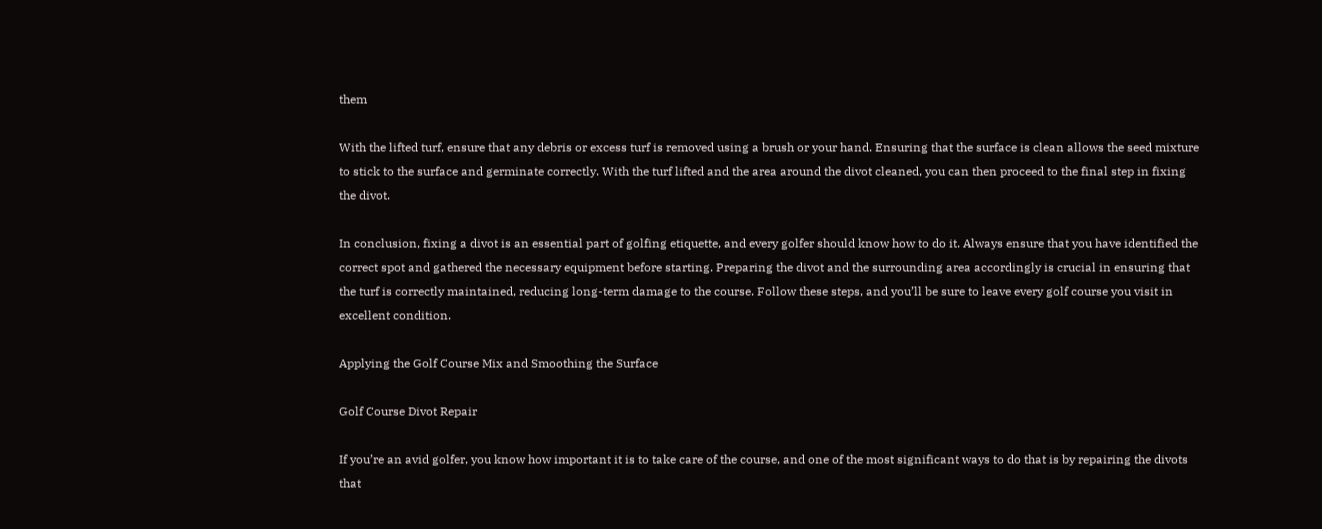them

With the lifted turf, ensure that any debris or excess turf is removed using a brush or your hand. Ensuring that the surface is clean allows the seed mixture to stick to the surface and germinate correctly. With the turf lifted and the area around the divot cleaned, you can then proceed to the final step in fixing the divot.

In conclusion, fixing a divot is an essential part of golfing etiquette, and every golfer should know how to do it. Always ensure that you have identified the correct spot and gathered the necessary equipment before starting. Preparing the divot and the surrounding area accordingly is crucial in ensuring that the turf is correctly maintained, reducing long-term damage to the course. Follow these steps, and you’ll be sure to leave every golf course you visit in excellent condition.

Applying the Golf Course Mix and Smoothing the Surface

Golf Course Divot Repair

If you’re an avid golfer, you know how important it is to take care of the course, and one of the most significant ways to do that is by repairing the divots that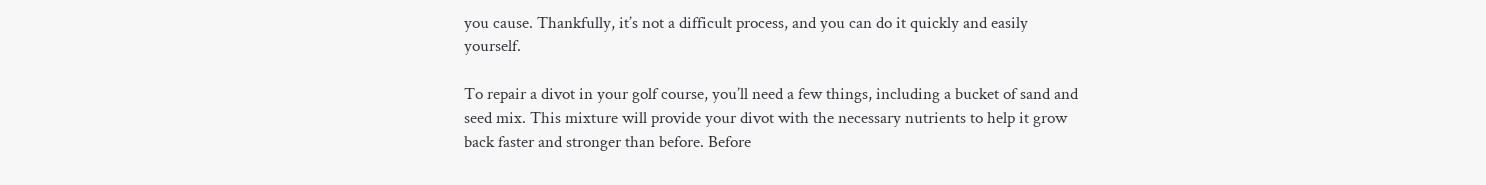you cause. Thankfully, it’s not a difficult process, and you can do it quickly and easily yourself.

To repair a divot in your golf course, you’ll need a few things, including a bucket of sand and seed mix. This mixture will provide your divot with the necessary nutrients to help it grow back faster and stronger than before. Before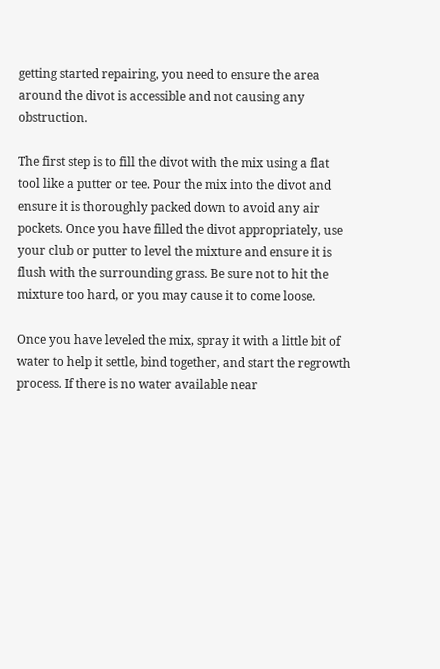getting started repairing, you need to ensure the area around the divot is accessible and not causing any obstruction.

The first step is to fill the divot with the mix using a flat tool like a putter or tee. Pour the mix into the divot and ensure it is thoroughly packed down to avoid any air pockets. Once you have filled the divot appropriately, use your club or putter to level the mixture and ensure it is flush with the surrounding grass. Be sure not to hit the mixture too hard, or you may cause it to come loose.

Once you have leveled the mix, spray it with a little bit of water to help it settle, bind together, and start the regrowth process. If there is no water available near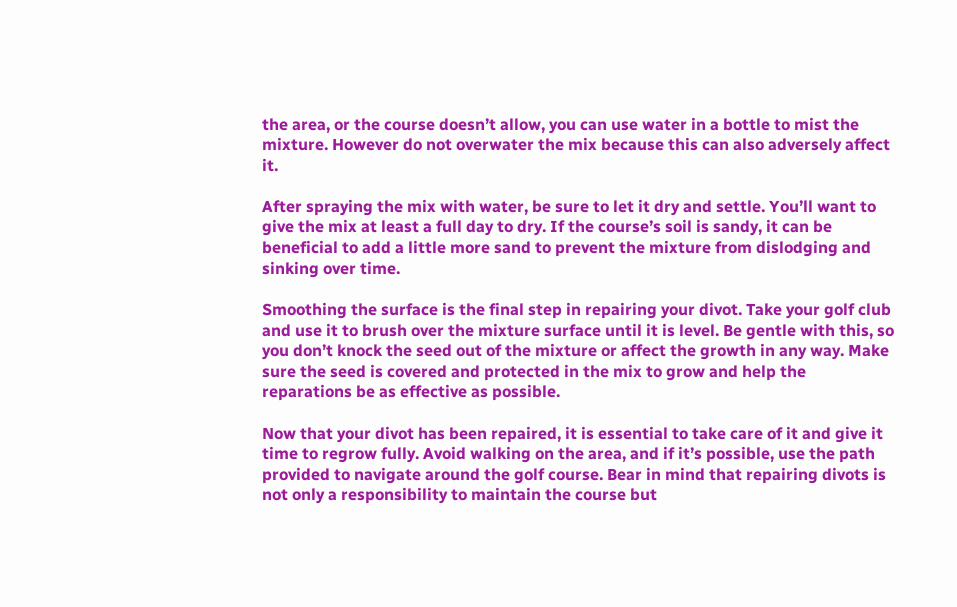the area, or the course doesn’t allow, you can use water in a bottle to mist the mixture. However do not overwater the mix because this can also adversely affect it.

After spraying the mix with water, be sure to let it dry and settle. You’ll want to give the mix at least a full day to dry. If the course’s soil is sandy, it can be beneficial to add a little more sand to prevent the mixture from dislodging and sinking over time.

Smoothing the surface is the final step in repairing your divot. Take your golf club and use it to brush over the mixture surface until it is level. Be gentle with this, so you don’t knock the seed out of the mixture or affect the growth in any way. Make sure the seed is covered and protected in the mix to grow and help the reparations be as effective as possible.

Now that your divot has been repaired, it is essential to take care of it and give it time to regrow fully. Avoid walking on the area, and if it’s possible, use the path provided to navigate around the golf course. Bear in mind that repairing divots is not only a responsibility to maintain the course but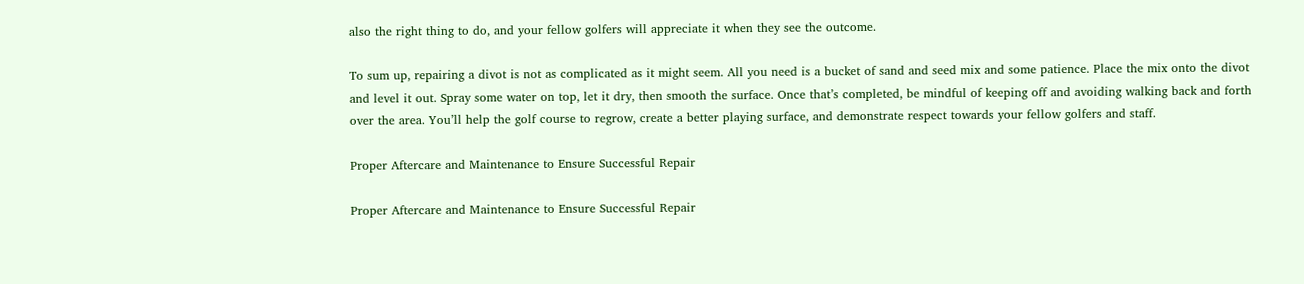also the right thing to do, and your fellow golfers will appreciate it when they see the outcome.

To sum up, repairing a divot is not as complicated as it might seem. All you need is a bucket of sand and seed mix and some patience. Place the mix onto the divot and level it out. Spray some water on top, let it dry, then smooth the surface. Once that’s completed, be mindful of keeping off and avoiding walking back and forth over the area. You’ll help the golf course to regrow, create a better playing surface, and demonstrate respect towards your fellow golfers and staff.

Proper Aftercare and Maintenance to Ensure Successful Repair

Proper Aftercare and Maintenance to Ensure Successful Repair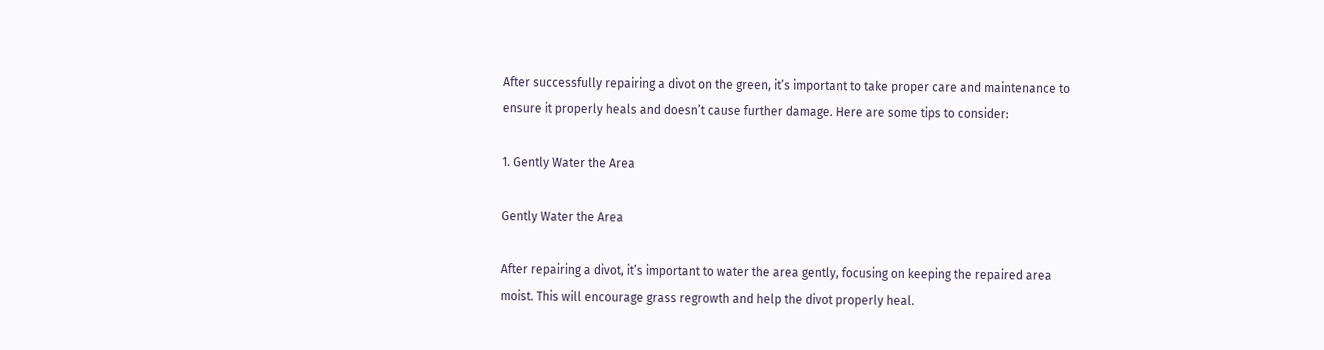After successfully repairing a divot on the green, it’s important to take proper care and maintenance to ensure it properly heals and doesn’t cause further damage. Here are some tips to consider:

1. Gently Water the Area

Gently Water the Area

After repairing a divot, it’s important to water the area gently, focusing on keeping the repaired area moist. This will encourage grass regrowth and help the divot properly heal.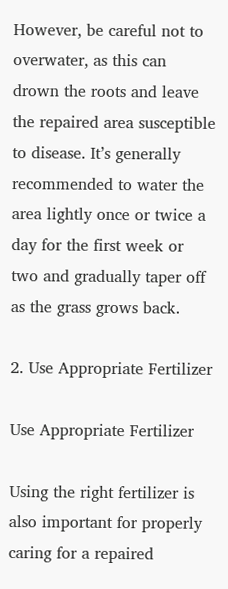However, be careful not to overwater, as this can drown the roots and leave the repaired area susceptible to disease. It’s generally recommended to water the area lightly once or twice a day for the first week or two and gradually taper off as the grass grows back.

2. Use Appropriate Fertilizer

Use Appropriate Fertilizer

Using the right fertilizer is also important for properly caring for a repaired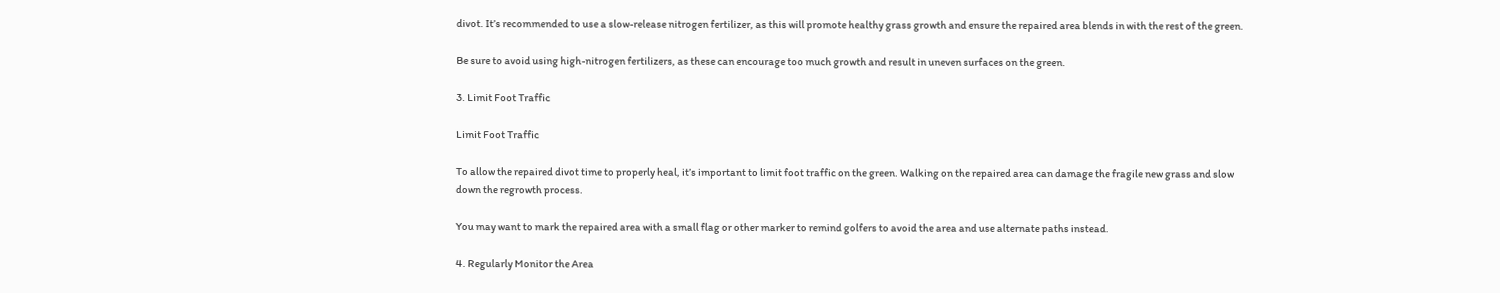divot. It’s recommended to use a slow-release nitrogen fertilizer, as this will promote healthy grass growth and ensure the repaired area blends in with the rest of the green.

Be sure to avoid using high-nitrogen fertilizers, as these can encourage too much growth and result in uneven surfaces on the green.

3. Limit Foot Traffic

Limit Foot Traffic

To allow the repaired divot time to properly heal, it’s important to limit foot traffic on the green. Walking on the repaired area can damage the fragile new grass and slow down the regrowth process.

You may want to mark the repaired area with a small flag or other marker to remind golfers to avoid the area and use alternate paths instead.

4. Regularly Monitor the Area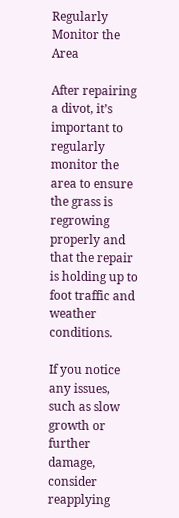Regularly Monitor the Area

After repairing a divot, it’s important to regularly monitor the area to ensure the grass is regrowing properly and that the repair is holding up to foot traffic and weather conditions.

If you notice any issues, such as slow growth or further damage, consider reapplying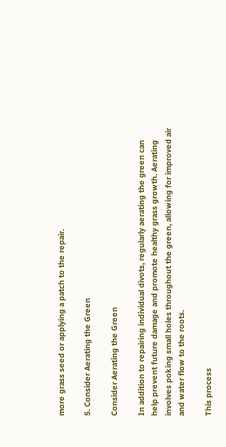more grass seed or applying a patch to the repair.

5. Consider Aerating the Green

Consider Aerating the Green

In addition to repairing individual divots, regularly aerating the green can help prevent future damage and promote healthy grass growth. Aerating involves poking small holes throughout the green, allowing for improved air and water flow to the roots.

This process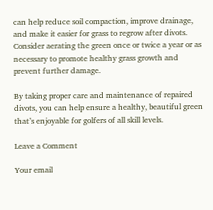can help reduce soil compaction, improve drainage, and make it easier for grass to regrow after divots. Consider aerating the green once or twice a year or as necessary to promote healthy grass growth and prevent further damage.

By taking proper care and maintenance of repaired divots, you can help ensure a healthy, beautiful green that’s enjoyable for golfers of all skill levels.

Leave a Comment

Your email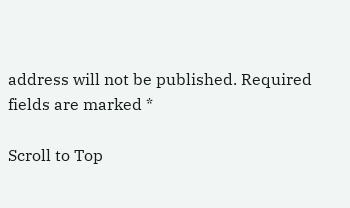address will not be published. Required fields are marked *

Scroll to Top